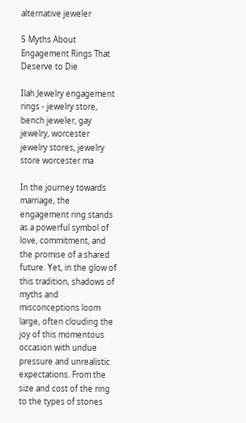alternative jeweler

5 Myths About Engagement Rings That Deserve to Die

Ilah Jewelry engagement rings - jewelry store, bench jeweler, gay jewelry, worcester jewelry stores, jewelry store worcester ma

In the journey towards marriage, the engagement ring stands as a powerful symbol of love, commitment, and the promise of a shared future. Yet, in the glow of this tradition, shadows of myths and misconceptions loom large, often clouding the joy of this momentous occasion with undue pressure and unrealistic expectations. From the size and cost of the ring to the types of stones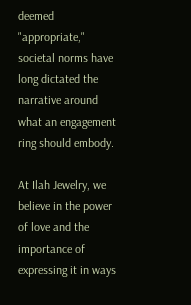deemed "appropriate," societal norms have long dictated the narrative around what an engagement ring should embody.

At Ilah Jewelry, we believe in the power of love and the importance of expressing it in ways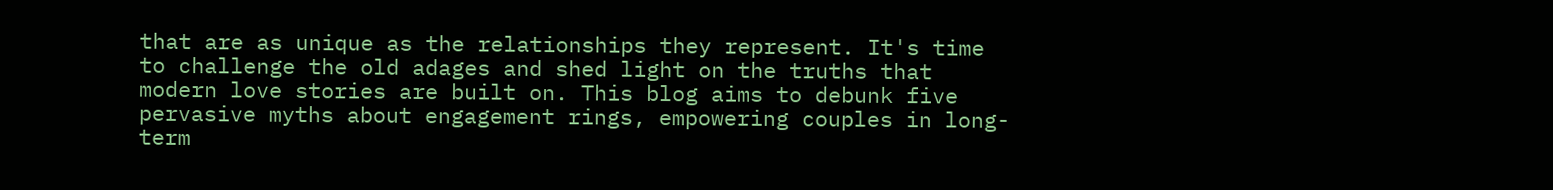that are as unique as the relationships they represent. It's time to challenge the old adages and shed light on the truths that modern love stories are built on. This blog aims to debunk five pervasive myths about engagement rings, empowering couples in long-term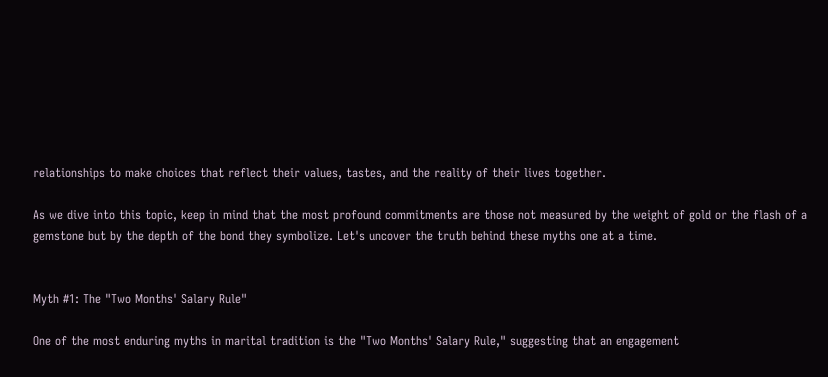relationships to make choices that reflect their values, tastes, and the reality of their lives together.

As we dive into this topic, keep in mind that the most profound commitments are those not measured by the weight of gold or the flash of a gemstone but by the depth of the bond they symbolize. Let's uncover the truth behind these myths one at a time.


Myth #1: The "Two Months' Salary Rule"

One of the most enduring myths in marital tradition is the "Two Months' Salary Rule," suggesting that an engagement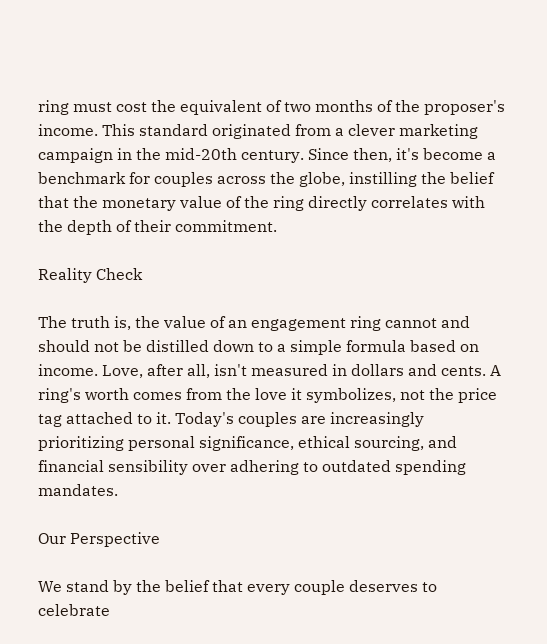ring must cost the equivalent of two months of the proposer's income. This standard originated from a clever marketing campaign in the mid-20th century. Since then, it's become a benchmark for couples across the globe, instilling the belief that the monetary value of the ring directly correlates with the depth of their commitment.

Reality Check

The truth is, the value of an engagement ring cannot and should not be distilled down to a simple formula based on income. Love, after all, isn't measured in dollars and cents. A ring's worth comes from the love it symbolizes, not the price tag attached to it. Today's couples are increasingly prioritizing personal significance, ethical sourcing, and financial sensibility over adhering to outdated spending mandates.

Our Perspective

We stand by the belief that every couple deserves to celebrate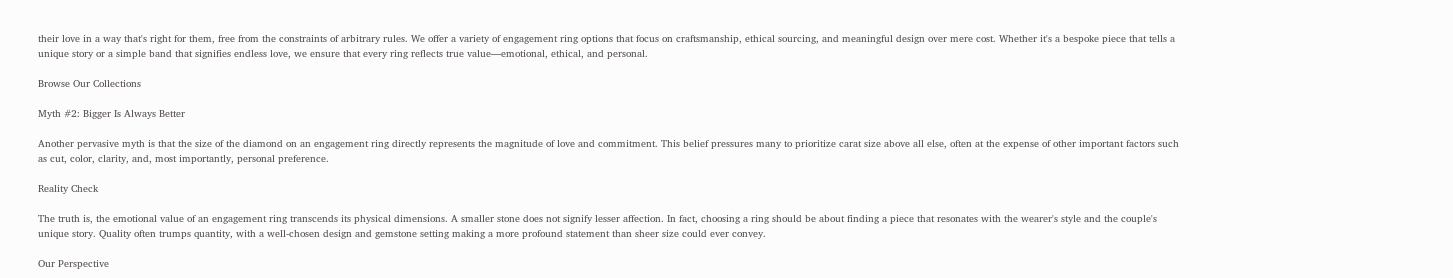their love in a way that's right for them, free from the constraints of arbitrary rules. We offer a variety of engagement ring options that focus on craftsmanship, ethical sourcing, and meaningful design over mere cost. Whether it's a bespoke piece that tells a unique story or a simple band that signifies endless love, we ensure that every ring reflects true value—emotional, ethical, and personal.

Browse Our Collections

Myth #2: Bigger Is Always Better

Another pervasive myth is that the size of the diamond on an engagement ring directly represents the magnitude of love and commitment. This belief pressures many to prioritize carat size above all else, often at the expense of other important factors such as cut, color, clarity, and, most importantly, personal preference.

Reality Check

The truth is, the emotional value of an engagement ring transcends its physical dimensions. A smaller stone does not signify lesser affection. In fact, choosing a ring should be about finding a piece that resonates with the wearer's style and the couple's unique story. Quality often trumps quantity, with a well-chosen design and gemstone setting making a more profound statement than sheer size could ever convey.

Our Perspective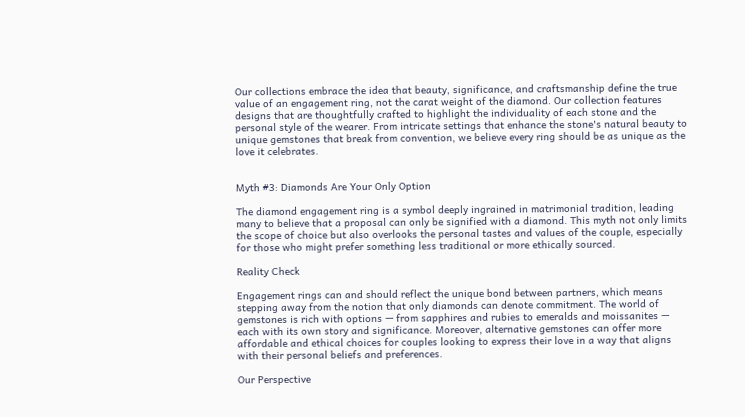Our collections embrace the idea that beauty, significance, and craftsmanship define the true value of an engagement ring, not the carat weight of the diamond. Our collection features designs that are thoughtfully crafted to highlight the individuality of each stone and the personal style of the wearer. From intricate settings that enhance the stone's natural beauty to unique gemstones that break from convention, we believe every ring should be as unique as the love it celebrates.


Myth #3: Diamonds Are Your Only Option

The diamond engagement ring is a symbol deeply ingrained in matrimonial tradition, leading many to believe that a proposal can only be signified with a diamond. This myth not only limits the scope of choice but also overlooks the personal tastes and values of the couple, especially for those who might prefer something less traditional or more ethically sourced.

Reality Check

Engagement rings can and should reflect the unique bond between partners, which means stepping away from the notion that only diamonds can denote commitment. The world of gemstones is rich with options — from sapphires and rubies to emeralds and moissanites — each with its own story and significance. Moreover, alternative gemstones can offer more affordable and ethical choices for couples looking to express their love in a way that aligns with their personal beliefs and preferences.

Our Perspective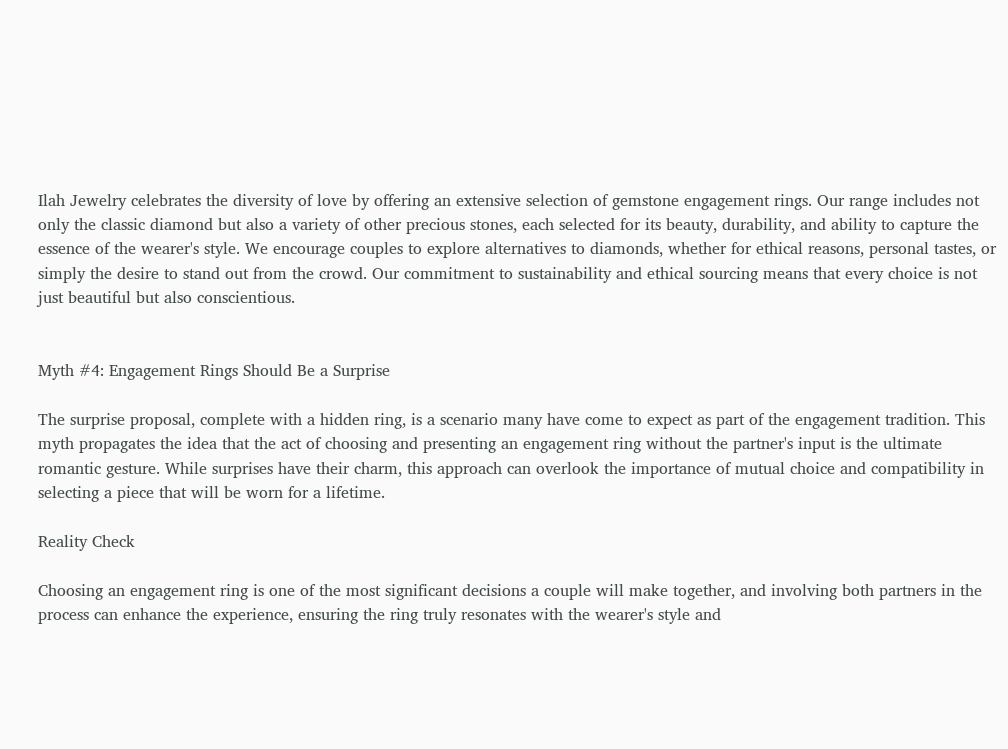Ilah Jewelry celebrates the diversity of love by offering an extensive selection of gemstone engagement rings. Our range includes not only the classic diamond but also a variety of other precious stones, each selected for its beauty, durability, and ability to capture the essence of the wearer's style. We encourage couples to explore alternatives to diamonds, whether for ethical reasons, personal tastes, or simply the desire to stand out from the crowd. Our commitment to sustainability and ethical sourcing means that every choice is not just beautiful but also conscientious.


Myth #4: Engagement Rings Should Be a Surprise

The surprise proposal, complete with a hidden ring, is a scenario many have come to expect as part of the engagement tradition. This myth propagates the idea that the act of choosing and presenting an engagement ring without the partner's input is the ultimate romantic gesture. While surprises have their charm, this approach can overlook the importance of mutual choice and compatibility in selecting a piece that will be worn for a lifetime.

Reality Check

Choosing an engagement ring is one of the most significant decisions a couple will make together, and involving both partners in the process can enhance the experience, ensuring the ring truly resonates with the wearer's style and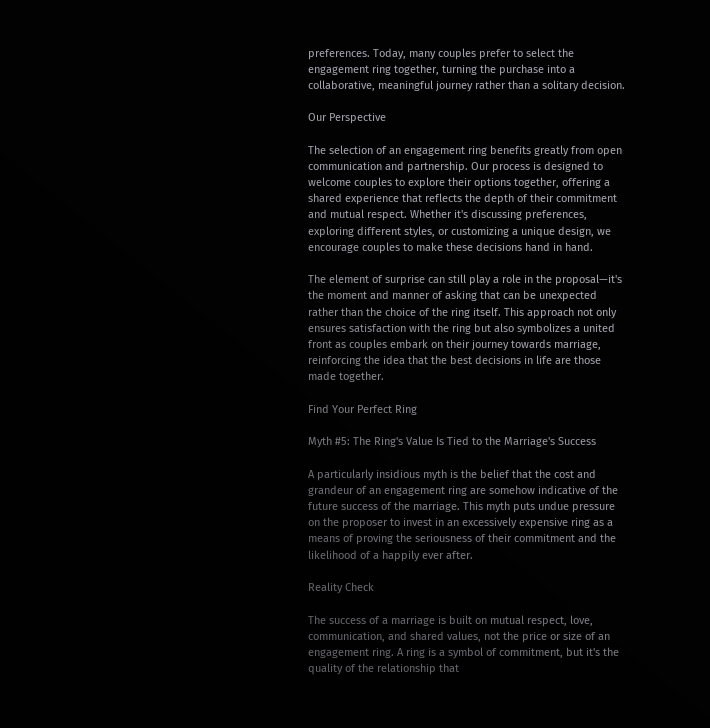preferences. Today, many couples prefer to select the engagement ring together, turning the purchase into a collaborative, meaningful journey rather than a solitary decision.

Our Perspective

The selection of an engagement ring benefits greatly from open communication and partnership. Our process is designed to welcome couples to explore their options together, offering a shared experience that reflects the depth of their commitment and mutual respect. Whether it's discussing preferences, exploring different styles, or customizing a unique design, we encourage couples to make these decisions hand in hand.

The element of surprise can still play a role in the proposal—it's the moment and manner of asking that can be unexpected rather than the choice of the ring itself. This approach not only ensures satisfaction with the ring but also symbolizes a united front as couples embark on their journey towards marriage, reinforcing the idea that the best decisions in life are those made together.

Find Your Perfect Ring

Myth #5: The Ring's Value Is Tied to the Marriage's Success

A particularly insidious myth is the belief that the cost and grandeur of an engagement ring are somehow indicative of the future success of the marriage. This myth puts undue pressure on the proposer to invest in an excessively expensive ring as a means of proving the seriousness of their commitment and the likelihood of a happily ever after.

Reality Check

The success of a marriage is built on mutual respect, love, communication, and shared values, not the price or size of an engagement ring. A ring is a symbol of commitment, but it's the quality of the relationship that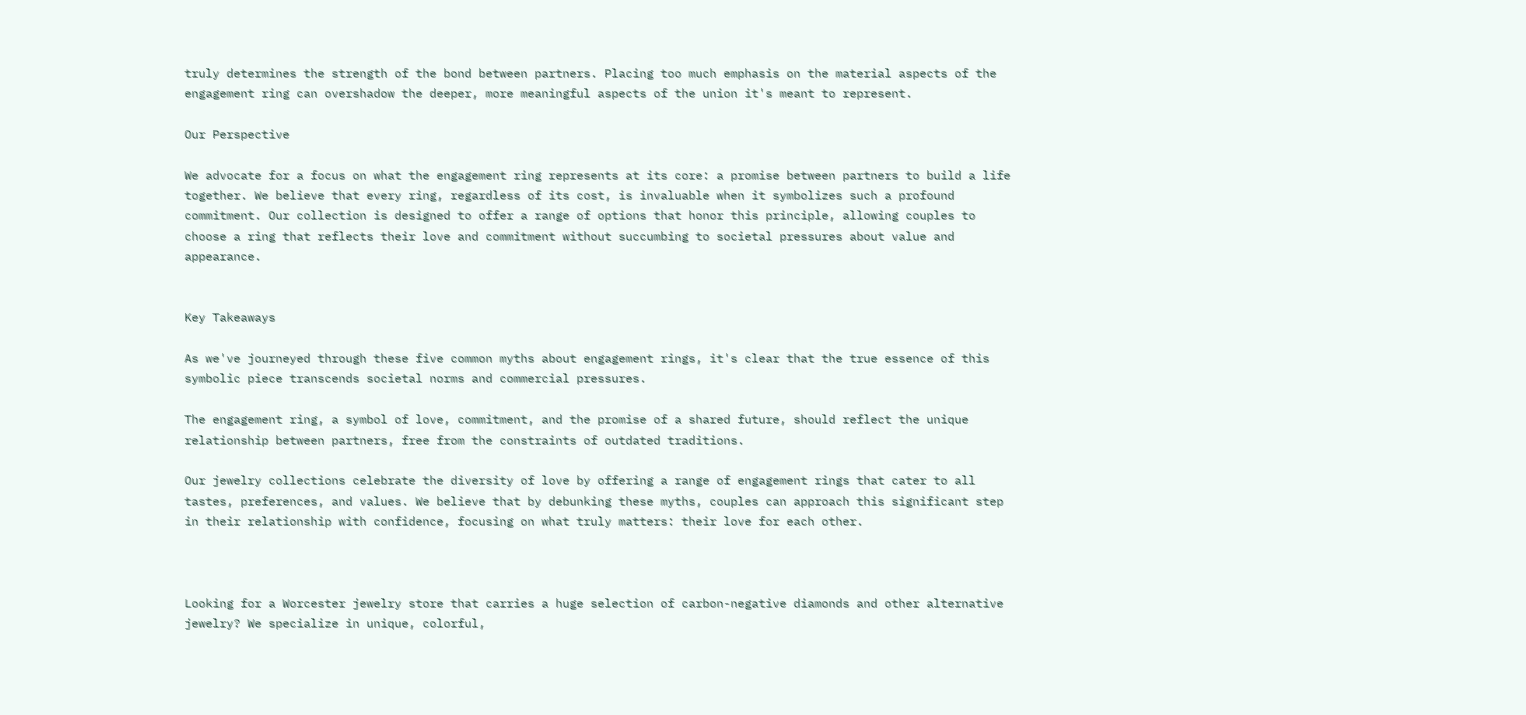truly determines the strength of the bond between partners. Placing too much emphasis on the material aspects of the engagement ring can overshadow the deeper, more meaningful aspects of the union it's meant to represent.

Our Perspective

We advocate for a focus on what the engagement ring represents at its core: a promise between partners to build a life together. We believe that every ring, regardless of its cost, is invaluable when it symbolizes such a profound commitment. Our collection is designed to offer a range of options that honor this principle, allowing couples to choose a ring that reflects their love and commitment without succumbing to societal pressures about value and appearance.


Key Takeaways

As we've journeyed through these five common myths about engagement rings, it's clear that the true essence of this symbolic piece transcends societal norms and commercial pressures.

The engagement ring, a symbol of love, commitment, and the promise of a shared future, should reflect the unique relationship between partners, free from the constraints of outdated traditions.

Our jewelry collections celebrate the diversity of love by offering a range of engagement rings that cater to all tastes, preferences, and values. We believe that by debunking these myths, couples can approach this significant step in their relationship with confidence, focusing on what truly matters: their love for each other.



Looking for a Worcester jewelry store that carries a huge selection of carbon-negative diamonds and other alternative jewelry? We specialize in unique, colorful,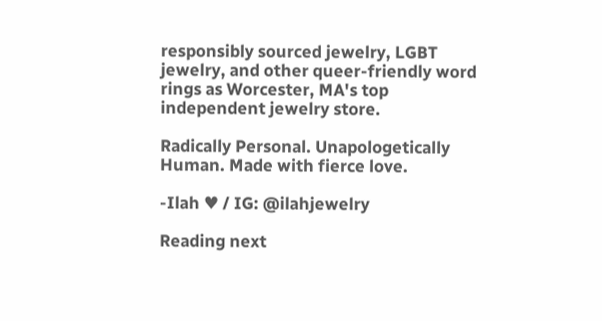responsibly sourced jewelry, LGBT jewelry, and other queer-friendly word rings as Worcester, MA's top independent jewelry store.

Radically Personal. Unapologetically Human. Made with fierce love.

-Ilah ♥ / IG: @ilahjewelry

Reading next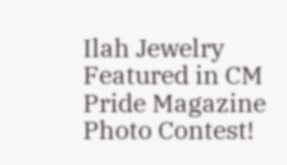Ilah Jewelry Featured in CM Pride Magazine
Photo Contest!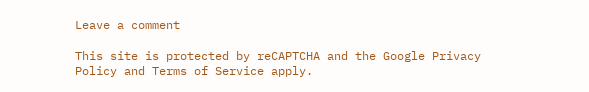Leave a comment

This site is protected by reCAPTCHA and the Google Privacy Policy and Terms of Service apply.